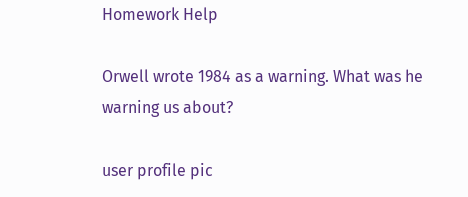Homework Help

Orwell wrote 1984 as a warning. What was he warning us about?

user profile pic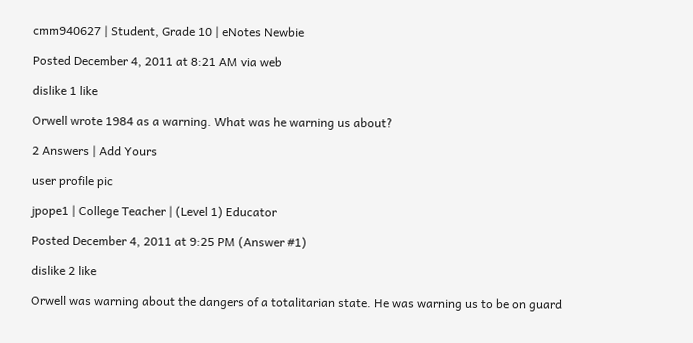cmm940627 | Student, Grade 10 | eNotes Newbie

Posted December 4, 2011 at 8:21 AM via web

dislike 1 like

Orwell wrote 1984 as a warning. What was he warning us about?

2 Answers | Add Yours

user profile pic

jpope1 | College Teacher | (Level 1) Educator

Posted December 4, 2011 at 9:25 PM (Answer #1)

dislike 2 like

Orwell was warning about the dangers of a totalitarian state. He was warning us to be on guard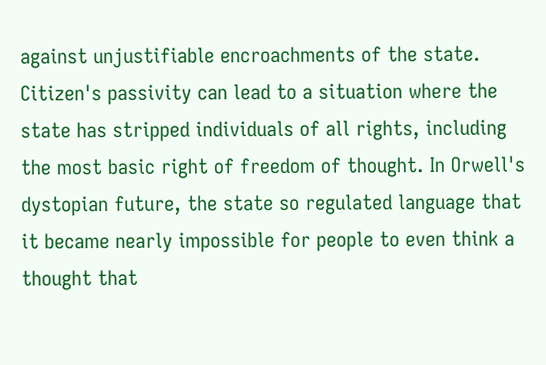against unjustifiable encroachments of the state. Citizen's passivity can lead to a situation where the state has stripped individuals of all rights, including the most basic right of freedom of thought. In Orwell's dystopian future, the state so regulated language that it became nearly impossible for people to even think a thought that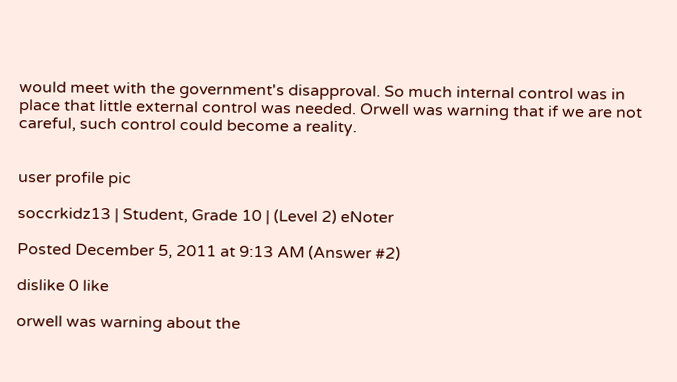would meet with the government's disapproval. So much internal control was in place that little external control was needed. Orwell was warning that if we are not careful, such control could become a reality.


user profile pic

soccrkidz13 | Student, Grade 10 | (Level 2) eNoter

Posted December 5, 2011 at 9:13 AM (Answer #2)

dislike 0 like

orwell was warning about the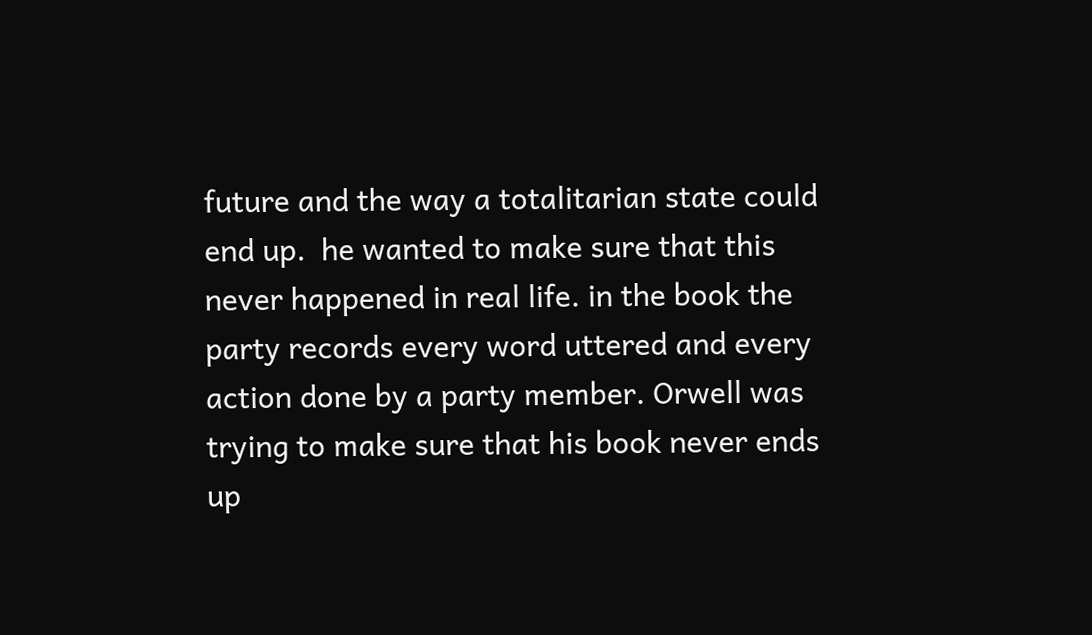future and the way a totalitarian state could end up.  he wanted to make sure that this never happened in real life. in the book the party records every word uttered and every action done by a party member. Orwell was trying to make sure that his book never ends up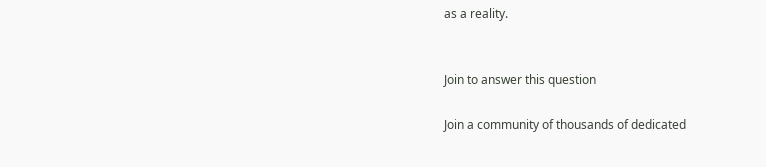as a reality.


Join to answer this question

Join a community of thousands of dedicated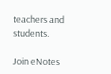teachers and students.

Join eNotes